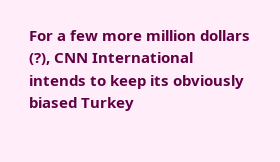For a few more million dollars (?), CNN International intends to keep its obviously biased Turkey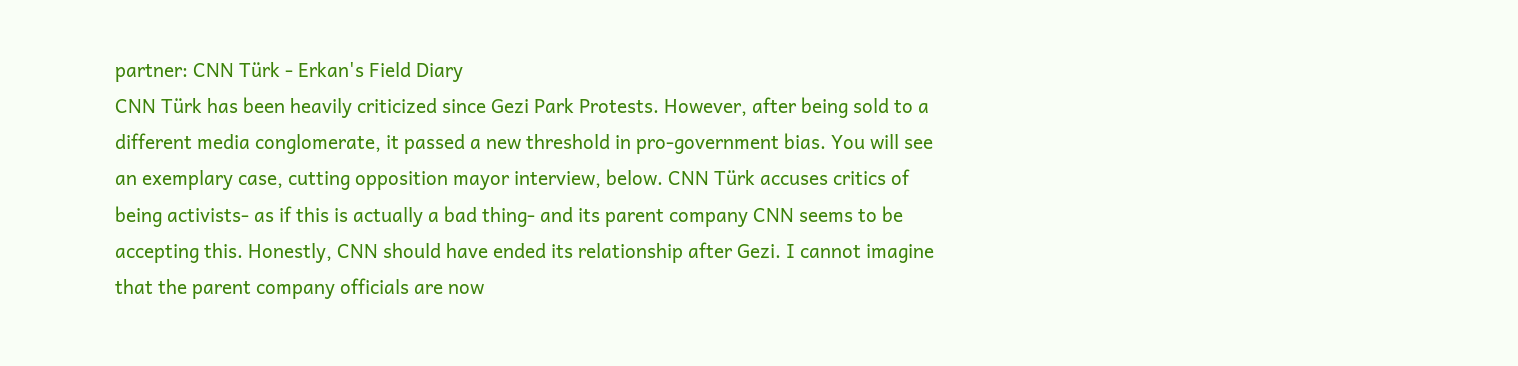partner: CNN Türk - Erkan's Field Diary
CNN Türk has been heavily criticized since Gezi Park Protests. However, after being sold to a different media conglomerate, it passed a new threshold in pro-government bias. You will see an exemplary case, cutting opposition mayor interview, below. CNN Türk accuses critics of being activists- as if this is actually a bad thing- and its parent company CNN seems to be accepting this. Honestly, CNN should have ended its relationship after Gezi. I cannot imagine that the parent company officials are now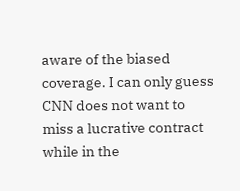aware of the biased coverage. I can only guess CNN does not want to miss a lucrative contract while in the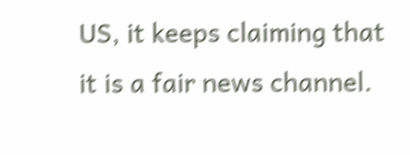US, it keeps claiming that it is a fair news channel.